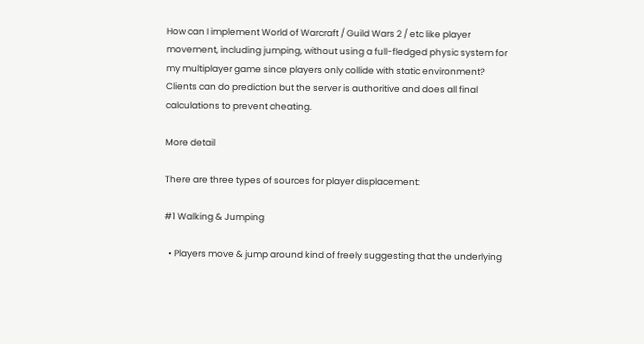How can I implement World of Warcraft / Guild Wars 2 / etc like player movement, including jumping, without using a full-fledged physic system for my multiplayer game since players only collide with static environment? Clients can do prediction but the server is authoritive and does all final calculations to prevent cheating.

More detail

There are three types of sources for player displacement:

#1 Walking & Jumping

  • Players move & jump around kind of freely suggesting that the underlying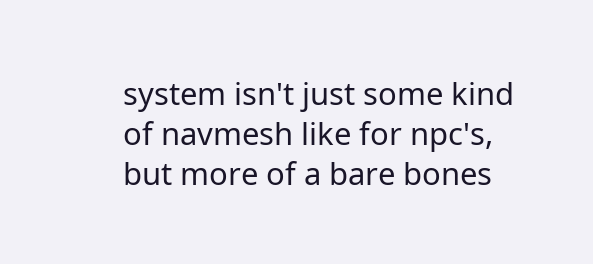system isn't just some kind of navmesh like for npc's, but more of a bare bones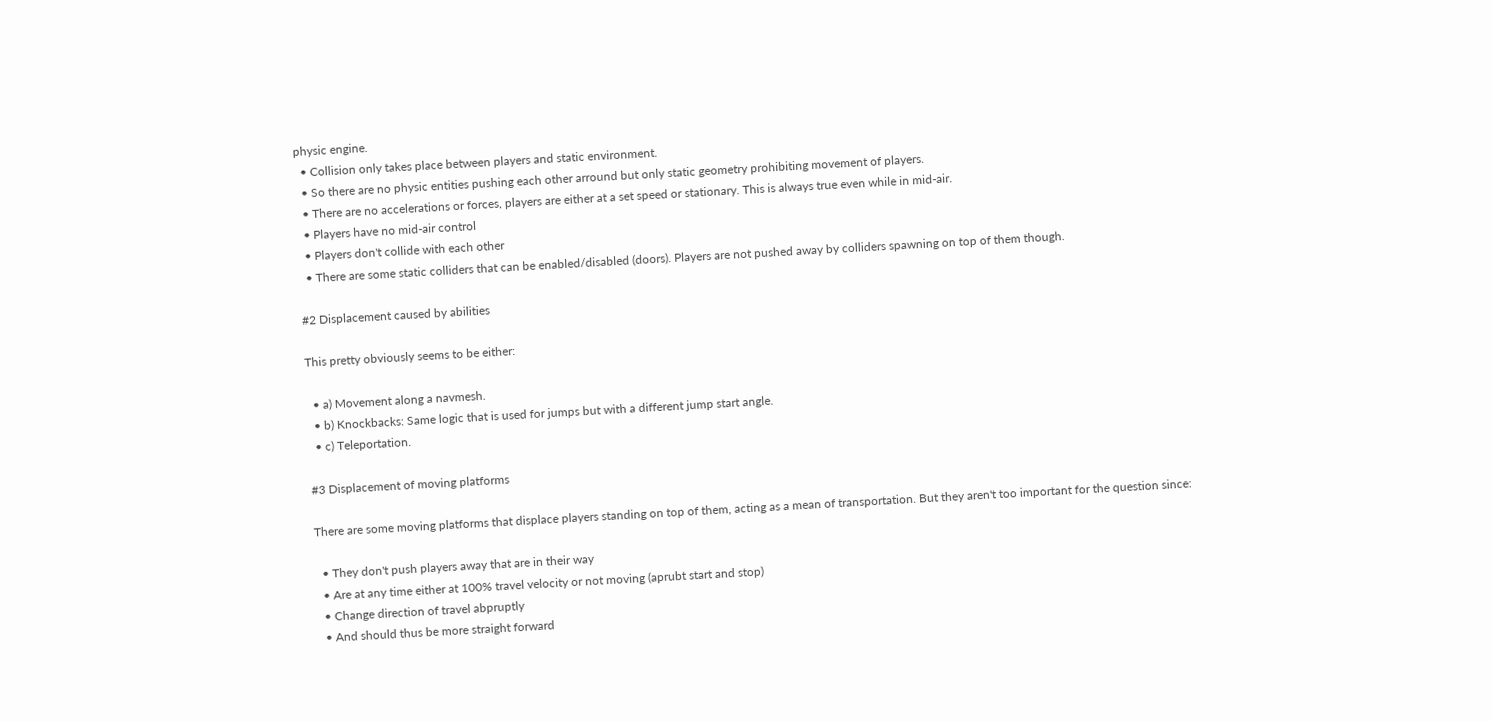physic engine.
  • Collision only takes place between players and static environment.
  • So there are no physic entities pushing each other arround but only static geometry prohibiting movement of players.
  • There are no accelerations or forces, players are either at a set speed or stationary. This is always true even while in mid-air.
  • Players have no mid-air control
  • Players don't collide with each other
  • There are some static colliders that can be enabled/disabled (doors). Players are not pushed away by colliders spawning on top of them though.

#2 Displacement caused by abilities

This pretty obviously seems to be either:

  • a) Movement along a navmesh.
  • b) Knockbacks: Same logic that is used for jumps but with a different jump start angle.
  • c) Teleportation.

#3 Displacement of moving platforms

There are some moving platforms that displace players standing on top of them, acting as a mean of transportation. But they aren't too important for the question since:

  • They don't push players away that are in their way
  • Are at any time either at 100% travel velocity or not moving (aprubt start and stop)
  • Change direction of travel abpruptly
  • And should thus be more straight forward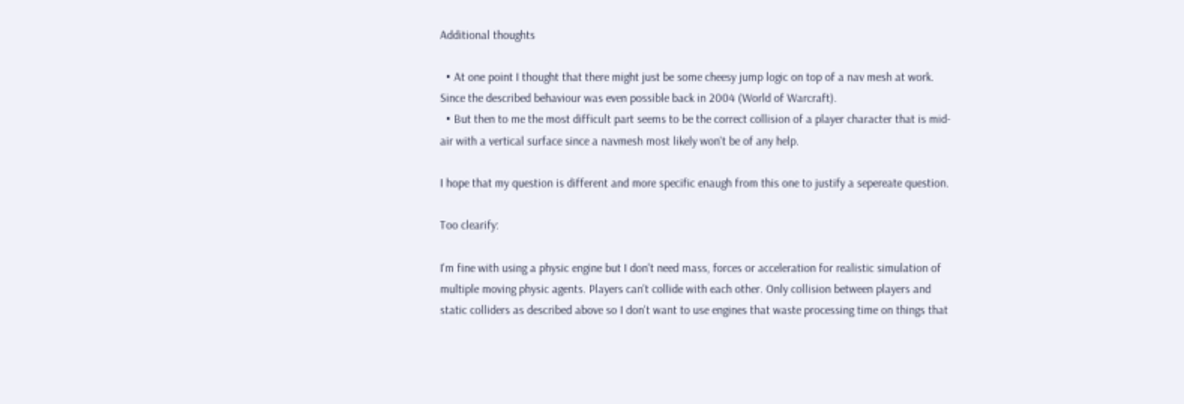Additional thoughts

  • At one point I thought that there might just be some cheesy jump logic on top of a nav mesh at work. Since the described behaviour was even possible back in 2004 (World of Warcraft).
  • But then to me the most difficult part seems to be the correct collision of a player character that is mid-air with a vertical surface since a navmesh most likely won't be of any help.

I hope that my question is different and more specific enaugh from this one to justify a sepereate question.

Too clearify:

I'm fine with using a physic engine but I don't need mass, forces or acceleration for realistic simulation of multiple moving physic agents. Players can't collide with each other. Only collision between players and static colliders as described above so I don't want to use engines that waste processing time on things that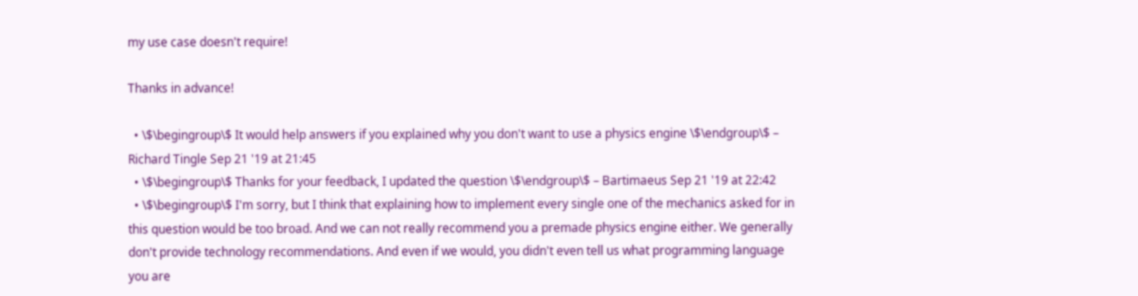my use case doesn't require!

Thanks in advance!

  • \$\begingroup\$ It would help answers if you explained why you don't want to use a physics engine \$\endgroup\$ – Richard Tingle Sep 21 '19 at 21:45
  • \$\begingroup\$ Thanks for your feedback, I updated the question \$\endgroup\$ – Bartimaeus Sep 21 '19 at 22:42
  • \$\begingroup\$ I'm sorry, but I think that explaining how to implement every single one of the mechanics asked for in this question would be too broad. And we can not really recommend you a premade physics engine either. We generally don't provide technology recommendations. And even if we would, you didn't even tell us what programming language you are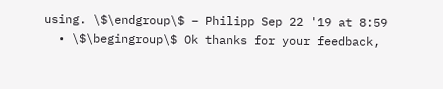using. \$\endgroup\$ – Philipp Sep 22 '19 at 8:59
  • \$\begingroup\$ Ok thanks for your feedback,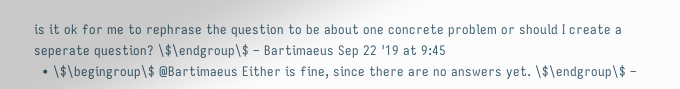is it ok for me to rephrase the question to be about one concrete problem or should I create a seperate question? \$\endgroup\$ – Bartimaeus Sep 22 '19 at 9:45
  • \$\begingroup\$ @Bartimaeus Either is fine, since there are no answers yet. \$\endgroup\$ –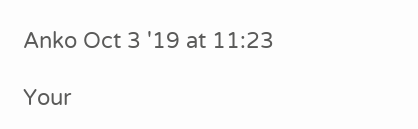Anko Oct 3 '19 at 11:23

Your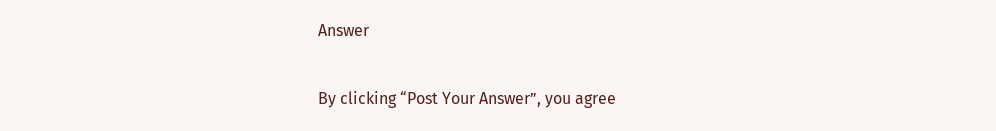Answer

By clicking “Post Your Answer”, you agree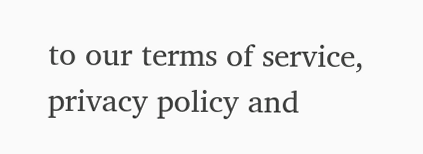to our terms of service, privacy policy and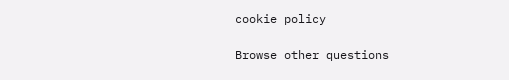cookie policy

Browse other questions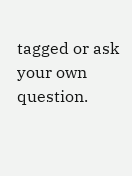tagged or ask your own question.